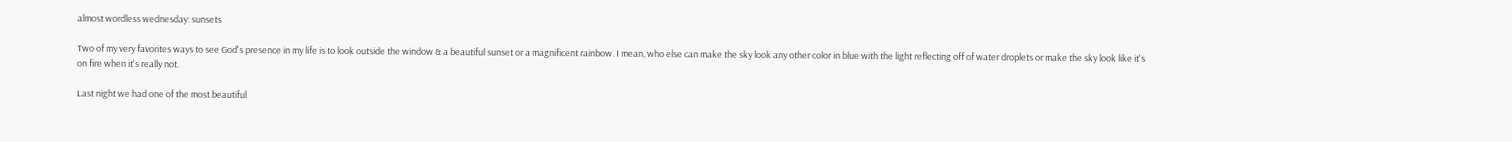almost wordless wednesday: sunsets

Two of my very favorites ways to see God's presence in my life is to look outside the window & a beautiful sunset or a magnificent rainbow. I mean, who else can make the sky look any other color in blue with the light reflecting off of water droplets or make the sky look like it's on fire when it's really not.

Last night we had one of the most beautiful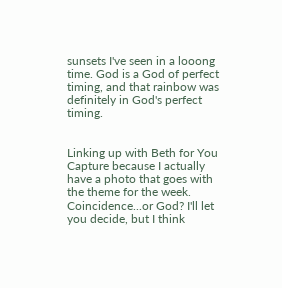sunsets I've seen in a looong time. God is a God of perfect timing, and that rainbow was definitely in God's perfect timing.


Linking up with Beth for You Capture because I actually have a photo that goes with the theme for the week. Coincidence...or God? I'll let you decide, but I think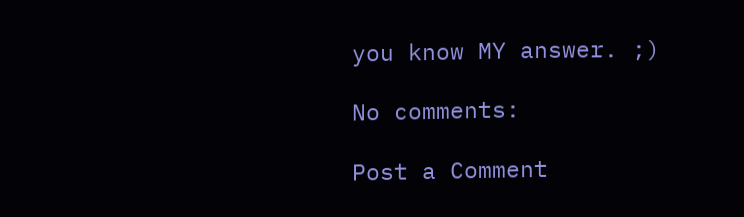you know MY answer. ;)

No comments:

Post a Comment